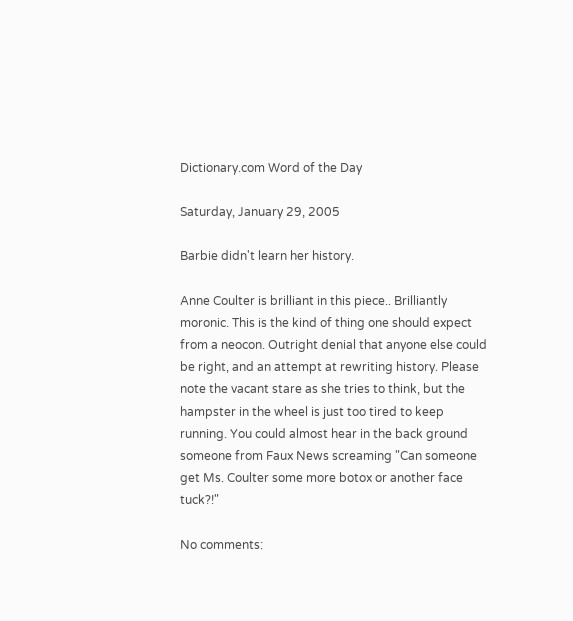Dictionary.com Word of the Day

Saturday, January 29, 2005

Barbie didn't learn her history.

Anne Coulter is brilliant in this piece.. Brilliantly moronic. This is the kind of thing one should expect from a neocon. Outright denial that anyone else could be right, and an attempt at rewriting history. Please note the vacant stare as she tries to think, but the hampster in the wheel is just too tired to keep running. You could almost hear in the back ground someone from Faux News screaming "Can someone get Ms. Coulter some more botox or another face tuck?!"

No comments: